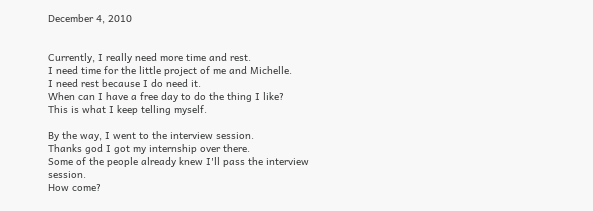December 4, 2010


Currently, I really need more time and rest.
I need time for the little project of me and Michelle.
I need rest because I do need it.
When can I have a free day to do the thing I like?
This is what I keep telling myself.

By the way, I went to the interview session.
Thanks god I got my internship over there.
Some of the people already knew I'll pass the interview session.
How come?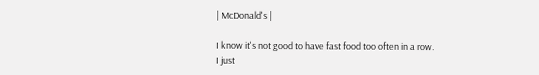| McDonald's |

I know it's not good to have fast food too often in a row.
I just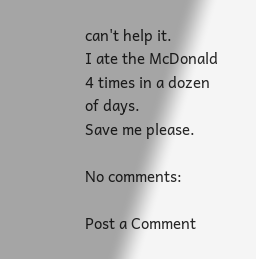can't help it.
I ate the McDonald 4 times in a dozen of days.
Save me please.

No comments:

Post a Comment